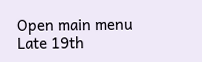Open main menu
Late 19th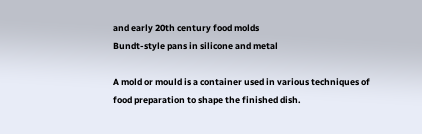and early 20th century food molds
Bundt-style pans in silicone and metal

A mold or mould is a container used in various techniques of food preparation to shape the finished dish.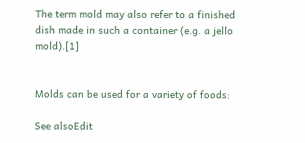The term mold may also refer to a finished dish made in such a container (e.g. a jello mold).[1]


Molds can be used for a variety of foods:

See alsoEdit